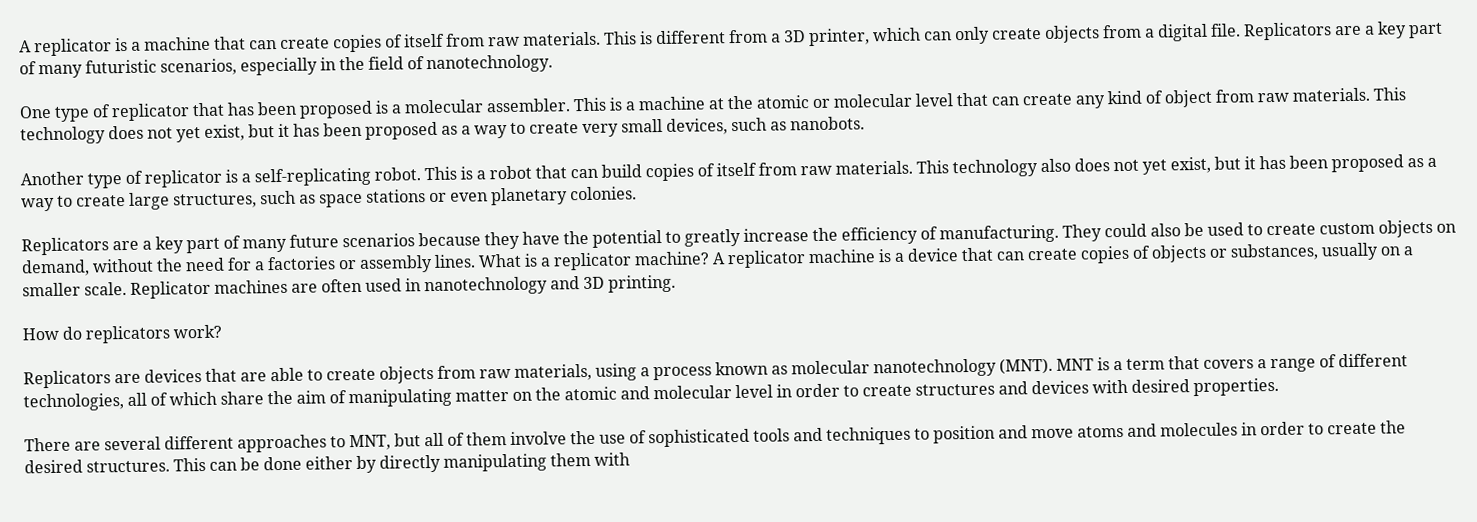A replicator is a machine that can create copies of itself from raw materials. This is different from a 3D printer, which can only create objects from a digital file. Replicators are a key part of many futuristic scenarios, especially in the field of nanotechnology.

One type of replicator that has been proposed is a molecular assembler. This is a machine at the atomic or molecular level that can create any kind of object from raw materials. This technology does not yet exist, but it has been proposed as a way to create very small devices, such as nanobots.

Another type of replicator is a self-replicating robot. This is a robot that can build copies of itself from raw materials. This technology also does not yet exist, but it has been proposed as a way to create large structures, such as space stations or even planetary colonies.

Replicators are a key part of many future scenarios because they have the potential to greatly increase the efficiency of manufacturing. They could also be used to create custom objects on demand, without the need for a factories or assembly lines. What is a replicator machine? A replicator machine is a device that can create copies of objects or substances, usually on a smaller scale. Replicator machines are often used in nanotechnology and 3D printing.

How do replicators work?

Replicators are devices that are able to create objects from raw materials, using a process known as molecular nanotechnology (MNT). MNT is a term that covers a range of different technologies, all of which share the aim of manipulating matter on the atomic and molecular level in order to create structures and devices with desired properties.

There are several different approaches to MNT, but all of them involve the use of sophisticated tools and techniques to position and move atoms and molecules in order to create the desired structures. This can be done either by directly manipulating them with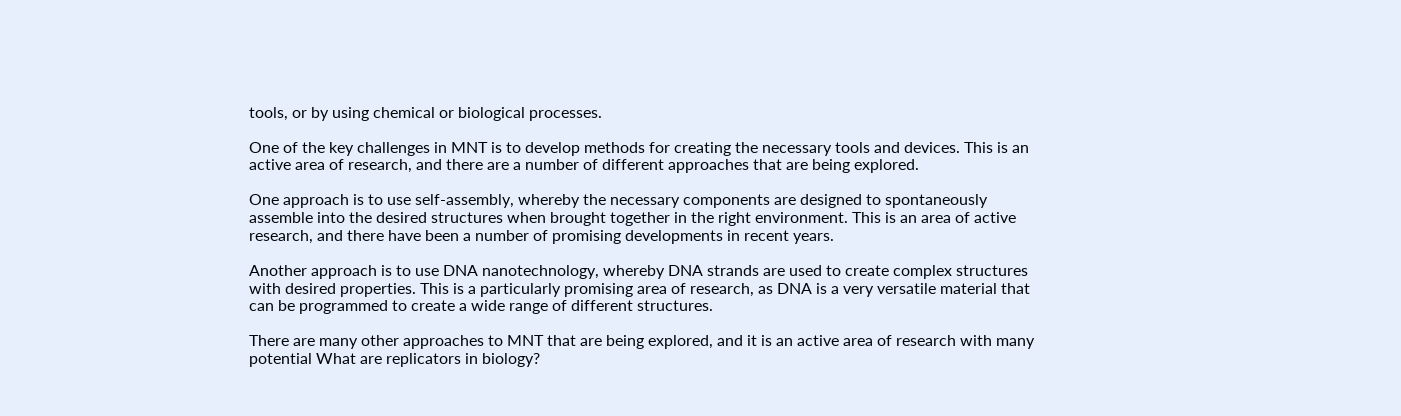tools, or by using chemical or biological processes.

One of the key challenges in MNT is to develop methods for creating the necessary tools and devices. This is an active area of research, and there are a number of different approaches that are being explored.

One approach is to use self-assembly, whereby the necessary components are designed to spontaneously assemble into the desired structures when brought together in the right environment. This is an area of active research, and there have been a number of promising developments in recent years.

Another approach is to use DNA nanotechnology, whereby DNA strands are used to create complex structures with desired properties. This is a particularly promising area of research, as DNA is a very versatile material that can be programmed to create a wide range of different structures.

There are many other approaches to MNT that are being explored, and it is an active area of research with many potential What are replicators in biology?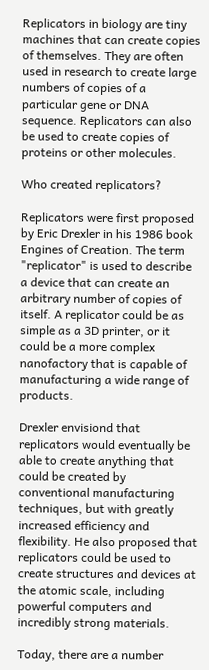Replicators in biology are tiny machines that can create copies of themselves. They are often used in research to create large numbers of copies of a particular gene or DNA sequence. Replicators can also be used to create copies of proteins or other molecules.

Who created replicators?

Replicators were first proposed by Eric Drexler in his 1986 book Engines of Creation. The term "replicator" is used to describe a device that can create an arbitrary number of copies of itself. A replicator could be as simple as a 3D printer, or it could be a more complex nanofactory that is capable of manufacturing a wide range of products.

Drexler envisiond that replicators would eventually be able to create anything that could be created by conventional manufacturing techniques, but with greatly increased efficiency and flexibility. He also proposed that replicators could be used to create structures and devices at the atomic scale, including powerful computers and incredibly strong materials.

Today, there are a number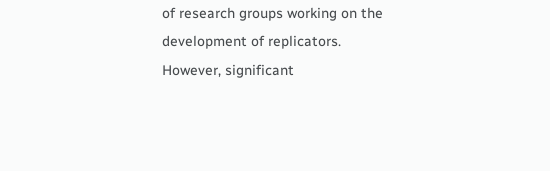of research groups working on the development of replicators. However, significant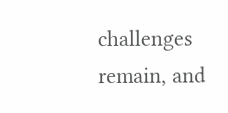challenges remain, and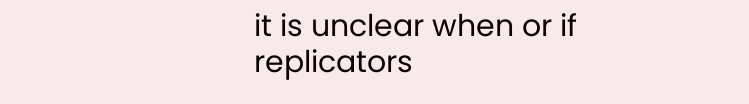it is unclear when or if replicators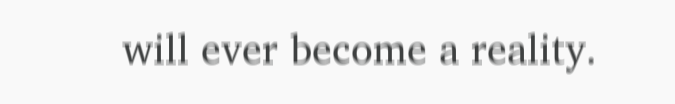will ever become a reality.